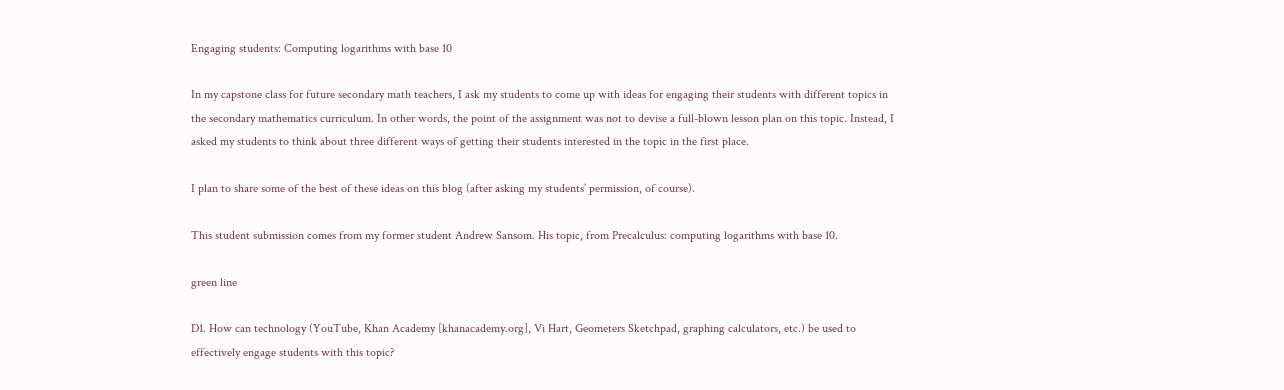Engaging students: Computing logarithms with base 10

In my capstone class for future secondary math teachers, I ask my students to come up with ideas for engaging their students with different topics in the secondary mathematics curriculum. In other words, the point of the assignment was not to devise a full-blown lesson plan on this topic. Instead, I asked my students to think about three different ways of getting their students interested in the topic in the first place.

I plan to share some of the best of these ideas on this blog (after asking my students’ permission, of course).

This student submission comes from my former student Andrew Sansom. His topic, from Precalculus: computing logarithms with base 10.

green line

D1. How can technology (YouTube, Khan Academy [khanacademy.org], Vi Hart, Geometers Sketchpad, graphing calculators, etc.) be used to effectively engage students with this topic?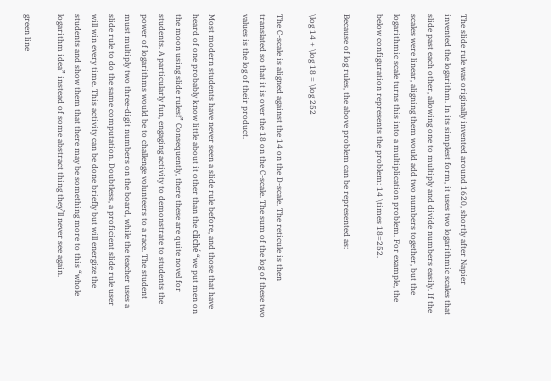The slide rule was originally invented around 1620, shortly after Napier invented the logarithm. In its simplest form, it uses two logarithmic scales that slide past each other, allowing one to multiply and divide numbers easily. If the scales were linear, aligning them would add two numbers together, but the logarithmic scale turns this into a multiplication problem. For example, the below configuration represents the problem: 14 \times 18=252.

Because of log rules, the above problem can be represented as:

\log 14 + \log 18 = \log 252

The C-scale is aligned against the 14 on the D-scale. The reticule is then translated so that it is over the 18 on the C-scale. The sum of the log of these two values is the log of their product.

Most modern students have never seen a slide rule before, and those that have heard of one probably know little about it other than the cliché “we put men on the moon using slide rules!” Consequently, there these are quite novel for students. A particularly fun, engaging activity to demonstrate to students the power of logarithms would be to challenge volunteers to a race. The student must multiply two three-digit numbers on the board, while the teacher uses a slide rule to do the same computation. Doubtless, a proficient slide rule user will win every time. This activity can be done briefly but will energize the students and show them that there may be something more to this “whole logarithm idea” instead of some abstract thing they’ll never see again.

green line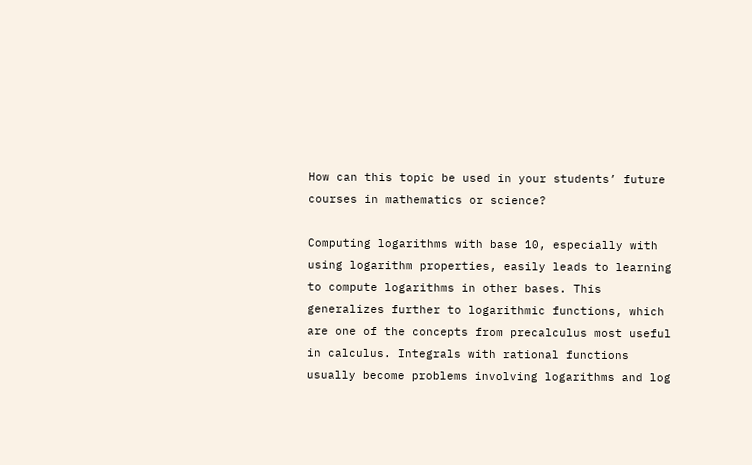How can this topic be used in your students’ future courses in mathematics or science?

Computing logarithms with base 10, especially with using logarithm properties, easily leads to learning to compute logarithms in other bases. This generalizes further to logarithmic functions, which are one of the concepts from precalculus most useful in calculus. Integrals with rational functions usually become problems involving logarithms and log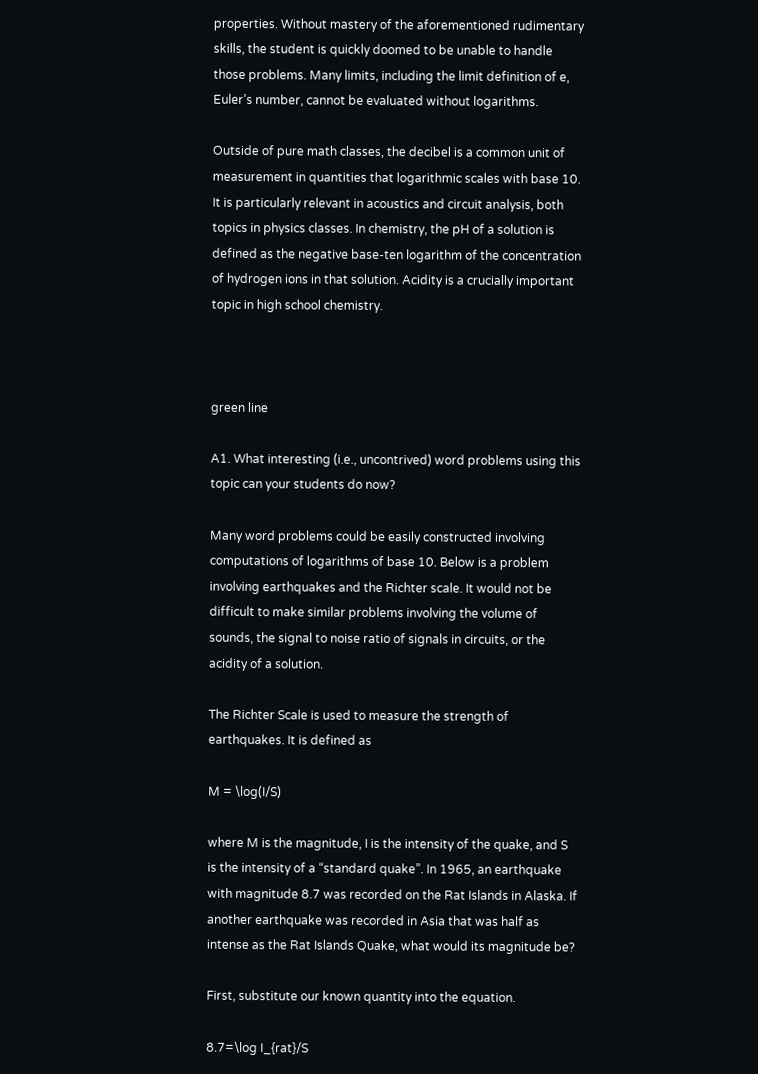properties. Without mastery of the aforementioned rudimentary skills, the student is quickly doomed to be unable to handle those problems. Many limits, including the limit definition of e, Euler’s number, cannot be evaluated without logarithms.

Outside of pure math classes, the decibel is a common unit of measurement in quantities that logarithmic scales with base 10. It is particularly relevant in acoustics and circuit analysis, both topics in physics classes. In chemistry, the pH of a solution is defined as the negative base-ten logarithm of the concentration of hydrogen ions in that solution. Acidity is a crucially important topic in high school chemistry.



green line

A1. What interesting (i.e., uncontrived) word problems using this topic can your students do now?

Many word problems could be easily constructed involving computations of logarithms of base 10. Below is a problem involving earthquakes and the Richter scale. It would not be difficult to make similar problems involving the volume of sounds, the signal to noise ratio of signals in circuits, or the acidity of a solution.

The Richter Scale is used to measure the strength of earthquakes. It is defined as

M = \log(I/S)

where M is the magnitude, I is the intensity of the quake, and S is the intensity of a “standard quake”. In 1965, an earthquake with magnitude 8.7 was recorded on the Rat Islands in Alaska. If another earthquake was recorded in Asia that was half as intense as the Rat Islands Quake, what would its magnitude be?

First, substitute our known quantity into the equation.

8.7=\log I_{rat}/S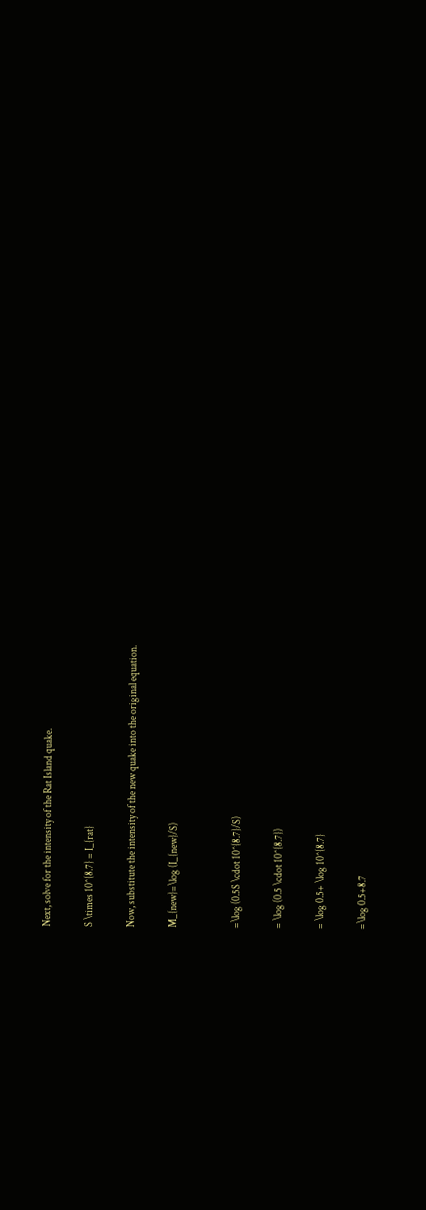Next, solve for the intensity of the Rat Island quake.

S \times 10^{8.7} = I_{rat}

Now, substitute the intensity of the new quake into the original equation.

M_{new}=\log (I_{new}/S)


=\log (0.5S \cdot 10^{8.7}/S)

= \log (0.5 \cdot 10^{8.7})

= \log 0.5+ \log 10^{8.7}

=\log 0.5+8.7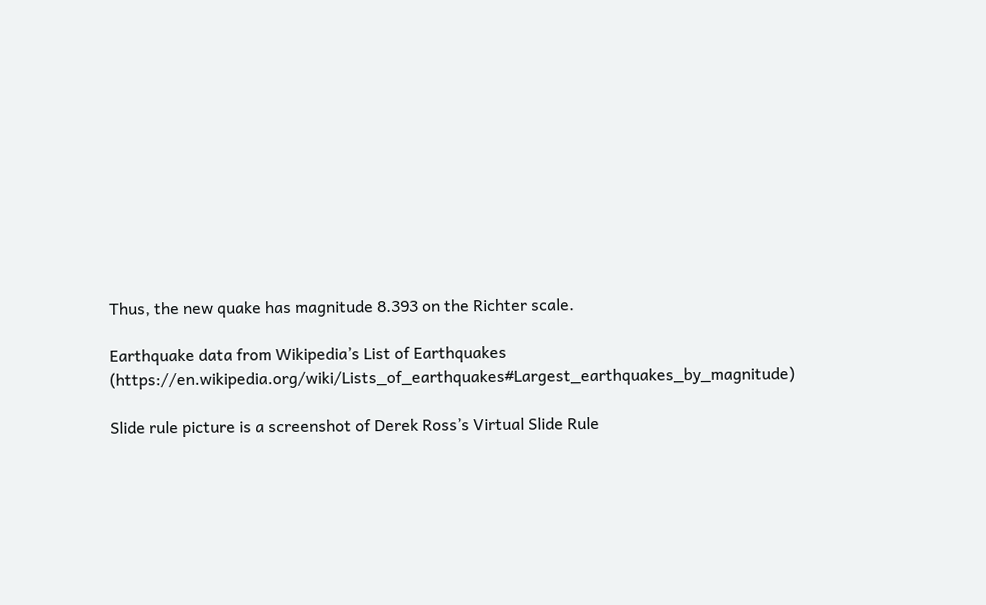Thus, the new quake has magnitude 8.393 on the Richter scale.

Earthquake data from Wikipedia’s List of Earthquakes (https://en.wikipedia.org/wiki/Lists_of_earthquakes#Largest_earthquakes_by_magnitude)

Slide rule picture is a screenshot of Derek Ross’s Virtual Slide Rule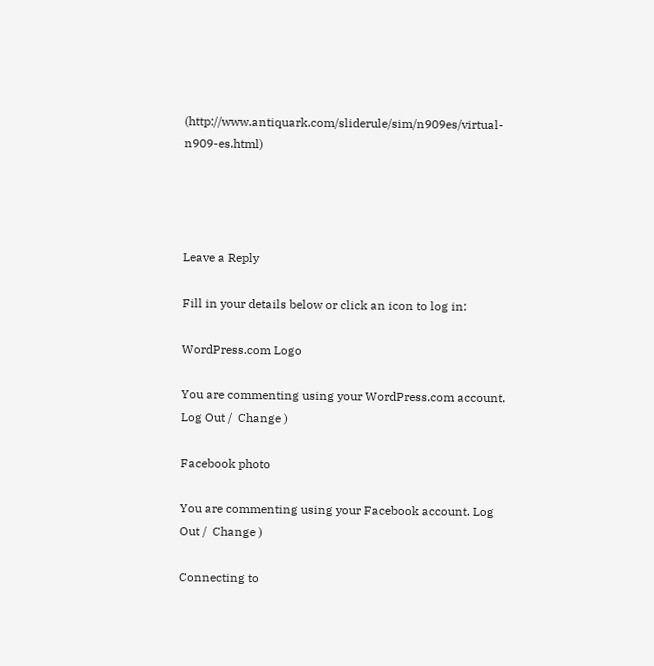(http://www.antiquark.com/sliderule/sim/n909es/virtual-n909-es.html)




Leave a Reply

Fill in your details below or click an icon to log in:

WordPress.com Logo

You are commenting using your WordPress.com account. Log Out /  Change )

Facebook photo

You are commenting using your Facebook account. Log Out /  Change )

Connecting to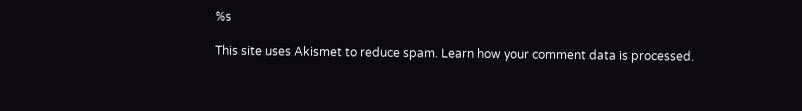%s

This site uses Akismet to reduce spam. Learn how your comment data is processed.